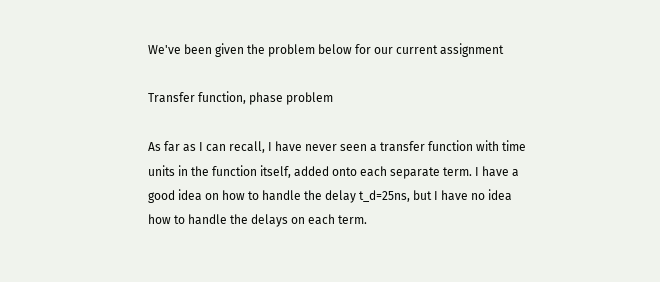We've been given the problem below for our current assignment

Transfer function, phase problem

As far as I can recall, I have never seen a transfer function with time units in the function itself, added onto each separate term. I have a good idea on how to handle the delay t_d=25ns, but I have no idea how to handle the delays on each term.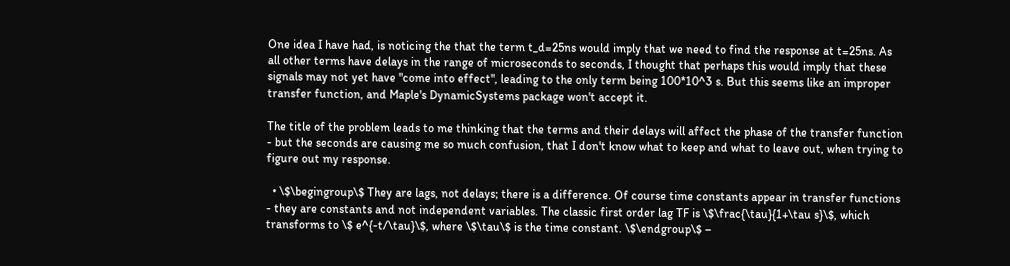One idea I have had, is noticing the that the term t_d=25ns would imply that we need to find the response at t=25ns. As all other terms have delays in the range of microseconds to seconds, I thought that perhaps this would imply that these signals may not yet have "come into effect", leading to the only term being 100*10^3 s. But this seems like an improper transfer function, and Maple's DynamicSystems package won't accept it.

The title of the problem leads to me thinking that the terms and their delays will affect the phase of the transfer function - but the seconds are causing me so much confusion, that I don't know what to keep and what to leave out, when trying to figure out my response.

  • \$\begingroup\$ They are lags, not delays; there is a difference. Of course time constants appear in transfer functions - they are constants and not independent variables. The classic first order lag TF is \$\frac{\tau}{1+\tau s}\$, which transforms to \$ e^{-t/\tau}\$, where \$\tau\$ is the time constant. \$\endgroup\$ –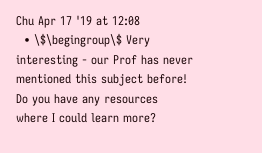Chu Apr 17 '19 at 12:08
  • \$\begingroup\$ Very interesting - our Prof has never mentioned this subject before! Do you have any resources where I could learn more?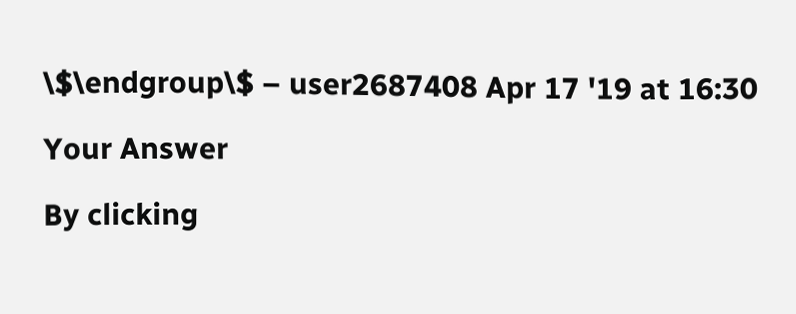\$\endgroup\$ – user2687408 Apr 17 '19 at 16:30

Your Answer

By clicking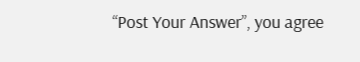“Post Your Answer”, you agree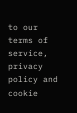to our terms of service, privacy policy and cookie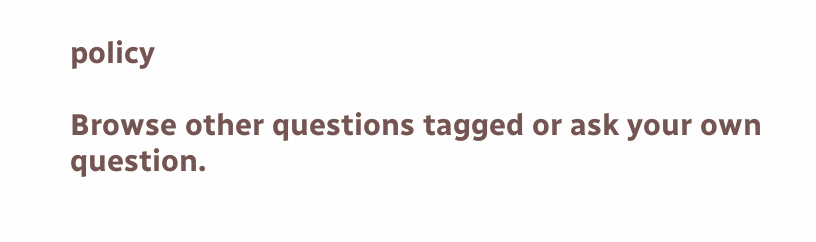policy

Browse other questions tagged or ask your own question.